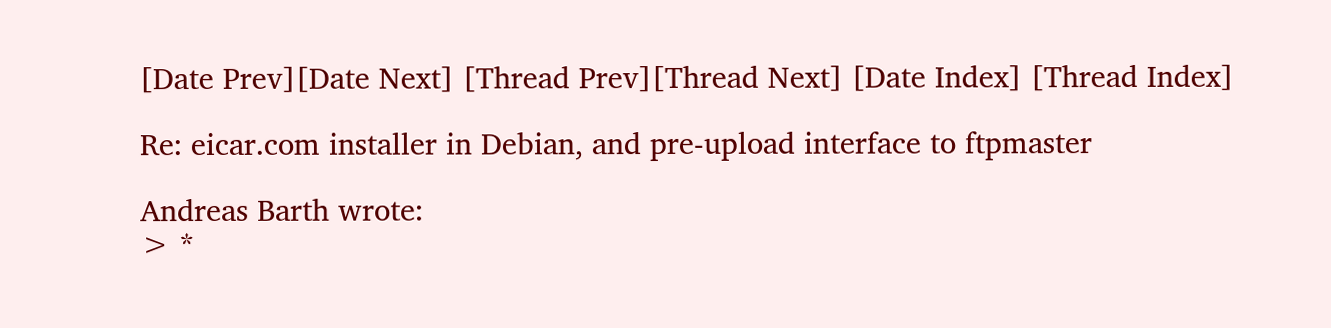[Date Prev][Date Next] [Thread Prev][Thread Next] [Date Index] [Thread Index]

Re: eicar.com installer in Debian, and pre-upload interface to ftpmaster

Andreas Barth wrote:
> *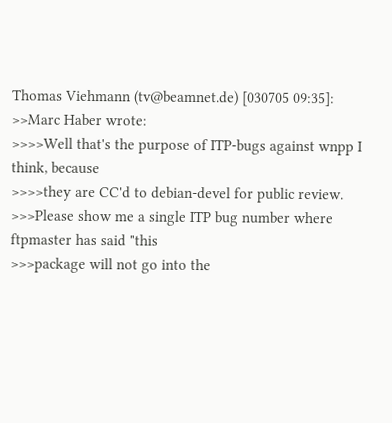Thomas Viehmann (tv@beamnet.de) [030705 09:35]:
>>Marc Haber wrote:
>>>>Well that's the purpose of ITP-bugs against wnpp I think, because
>>>>they are CC'd to debian-devel for public review.
>>>Please show me a single ITP bug number where ftpmaster has said "this
>>>package will not go into the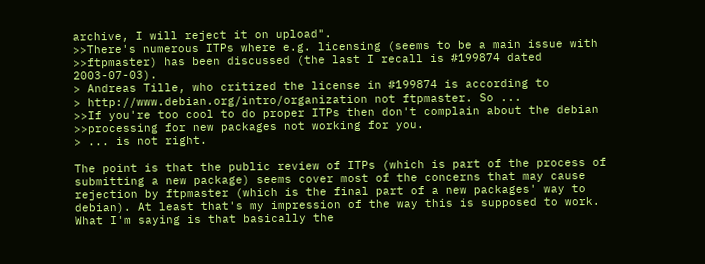archive, I will reject it on upload".
>>There's numerous ITPs where e.g. licensing (seems to be a main issue with
>>ftpmaster) has been discussed (the last I recall is #199874 dated 2003-07-03).
> Andreas Tille, who critized the license in #199874 is according to
> http://www.debian.org/intro/organization not ftpmaster. So ...
>>If you're too cool to do proper ITPs then don't complain about the debian
>>processing for new packages not working for you.
> ... is not right.

The point is that the public review of ITPs (which is part of the process of
submitting a new package) seems cover most of the concerns that may cause
rejection by ftpmaster (which is the final part of a new packages' way to
debian). At least that's my impression of the way this is supposed to work.
What I'm saying is that basically the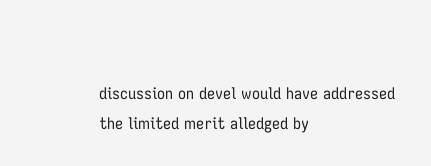discussion on devel would have addressed
the limited merit alledged by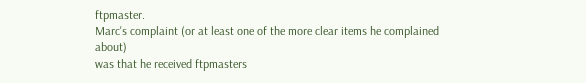ftpmaster.
Marc's complaint (or at least one of the more clear items he complained about)
was that he received ftpmasters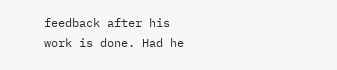feedback after his work is done. Had he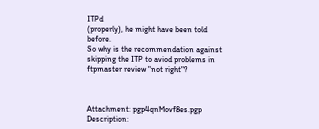ITPd
(properly), he might have been told before.
So why is the recommendation against skipping the ITP to aviod problems in
ftpmaster review "not right"?



Attachment: pgp4qnMovf8es.pgp
Description: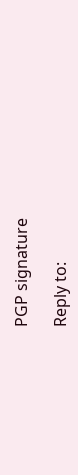PGP signature

Reply to: